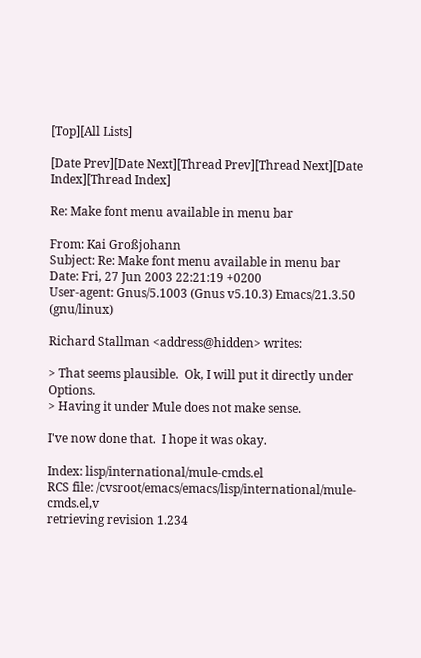[Top][All Lists]

[Date Prev][Date Next][Thread Prev][Thread Next][Date Index][Thread Index]

Re: Make font menu available in menu bar

From: Kai Großjohann
Subject: Re: Make font menu available in menu bar
Date: Fri, 27 Jun 2003 22:21:19 +0200
User-agent: Gnus/5.1003 (Gnus v5.10.3) Emacs/21.3.50 (gnu/linux)

Richard Stallman <address@hidden> writes:

> That seems plausible.  Ok, I will put it directly under Options.
> Having it under Mule does not make sense.

I've now done that.  I hope it was okay.

Index: lisp/international/mule-cmds.el
RCS file: /cvsroot/emacs/emacs/lisp/international/mule-cmds.el,v
retrieving revision 1.234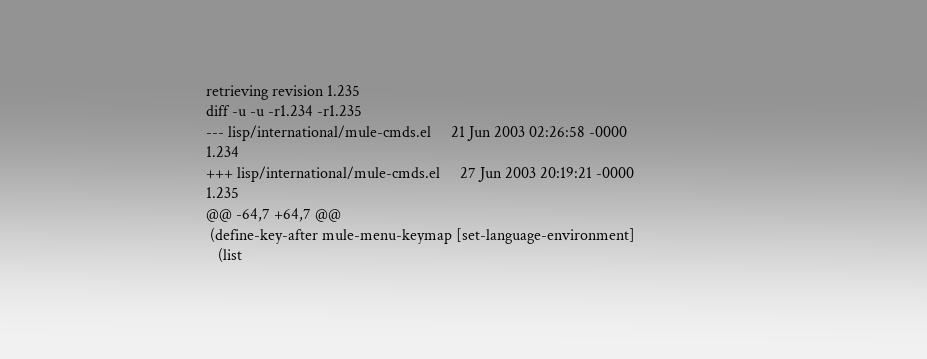retrieving revision 1.235
diff -u -u -r1.234 -r1.235
--- lisp/international/mule-cmds.el     21 Jun 2003 02:26:58 -0000      1.234
+++ lisp/international/mule-cmds.el     27 Jun 2003 20:19:21 -0000      1.235
@@ -64,7 +64,7 @@
 (define-key-after mule-menu-keymap [set-language-environment]
   (list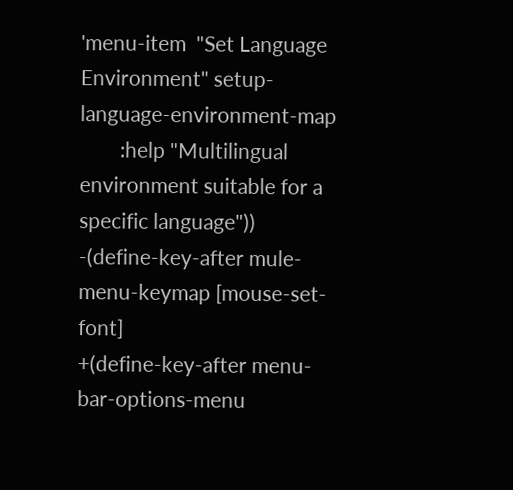'menu-item  "Set Language Environment" setup-language-environment-map
        :help "Multilingual environment suitable for a specific language"))
-(define-key-after mule-menu-keymap [mouse-set-font]
+(define-key-after menu-bar-options-menu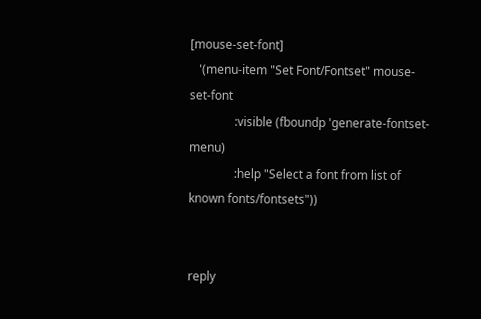[mouse-set-font]
   '(menu-item "Set Font/Fontset" mouse-set-font
               :visible (fboundp 'generate-fontset-menu)
               :help "Select a font from list of known fonts/fontsets"))


reply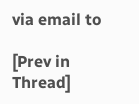via email to

[Prev in Thread]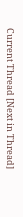Current Thread [Next in Thread]